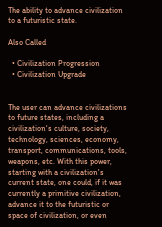The ability to advance civilization to a futuristic state.

Also Called

  • Civilization Progression
  • Civilization Upgrade


The user can advance civilizations to future states, including a civilization's culture, society, technology, sciences, economy, transport, communications, tools, weapons, etc. With this power, starting with a civilization's current state, one could, if it was currently a primitive civilization, advance it to the futuristic or space of civilization, or even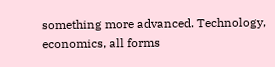something more advanced. Technology, economics, all forms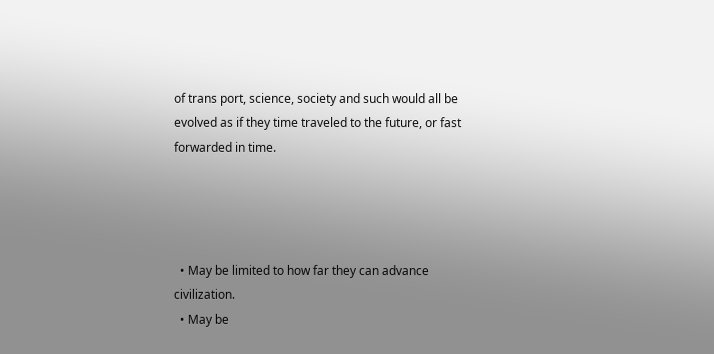of trans port, science, society and such would all be evolved as if they time traveled to the future, or fast forwarded in time.




  • May be limited to how far they can advance civilization.
  • May be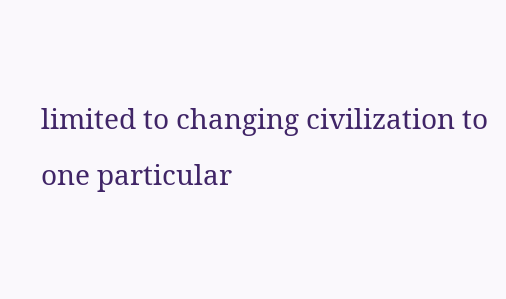limited to changing civilization to one particular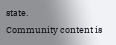state.
Community content is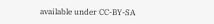available under CC-BY-SA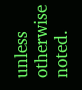unless otherwise noted.